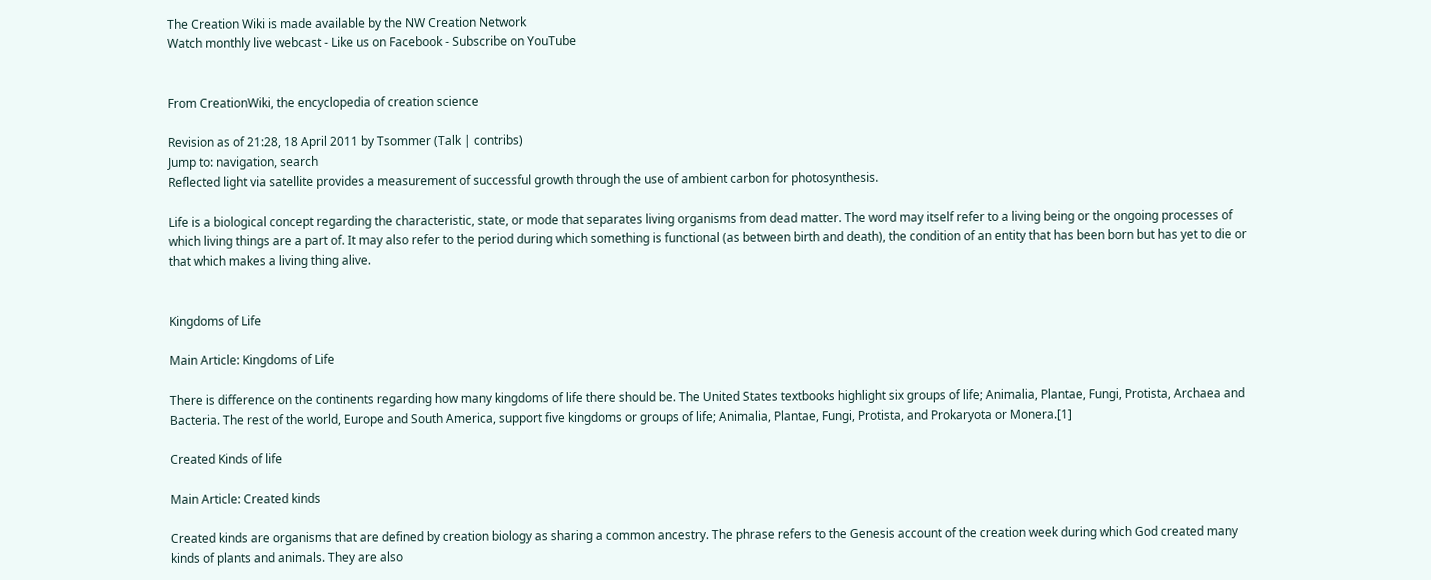The Creation Wiki is made available by the NW Creation Network
Watch monthly live webcast - Like us on Facebook - Subscribe on YouTube


From CreationWiki, the encyclopedia of creation science

Revision as of 21:28, 18 April 2011 by Tsommer (Talk | contribs)
Jump to: navigation, search
Reflected light via satellite provides a measurement of successful growth through the use of ambient carbon for photosynthesis.

Life is a biological concept regarding the characteristic, state, or mode that separates living organisms from dead matter. The word may itself refer to a living being or the ongoing processes of which living things are a part of. It may also refer to the period during which something is functional (as between birth and death), the condition of an entity that has been born but has yet to die or that which makes a living thing alive.


Kingdoms of Life

Main Article: Kingdoms of Life

There is difference on the continents regarding how many kingdoms of life there should be. The United States textbooks highlight six groups of life; Animalia, Plantae, Fungi, Protista, Archaea and Bacteria. The rest of the world, Europe and South America, support five kingdoms or groups of life; Animalia, Plantae, Fungi, Protista, and Prokaryota or Monera.[1]

Created Kinds of life

Main Article: Created kinds

Created kinds are organisms that are defined by creation biology as sharing a common ancestry. The phrase refers to the Genesis account of the creation week during which God created many kinds of plants and animals. They are also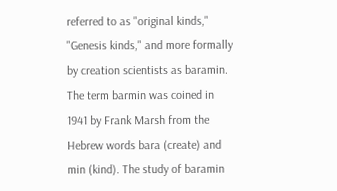referred to as "original kinds," "Genesis kinds," and more formally by creation scientists as baramin. The term barmin was coined in 1941 by Frank Marsh from the Hebrew words bara (create) and min (kind). The study of baramin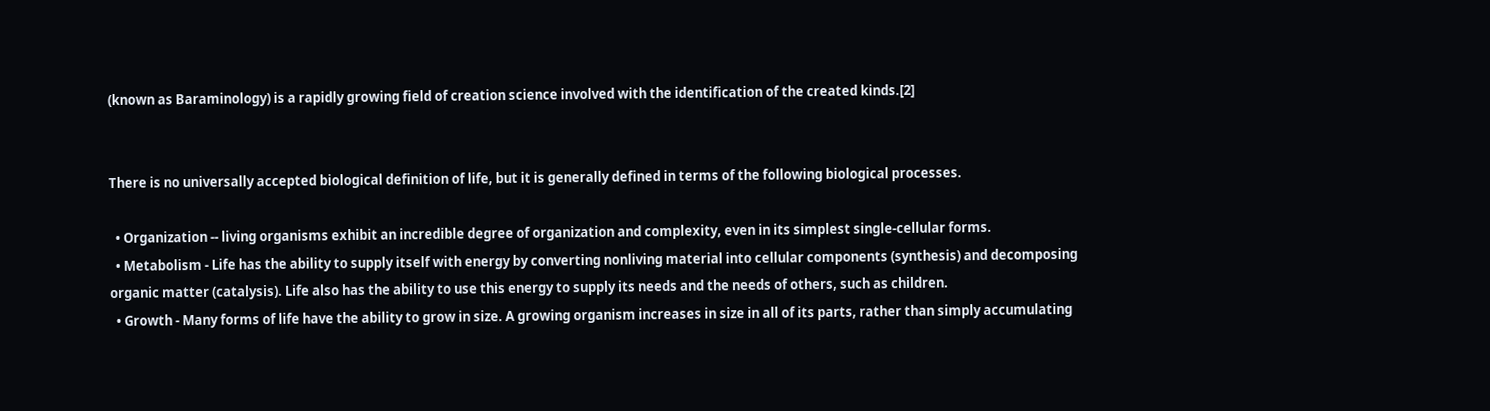(known as Baraminology) is a rapidly growing field of creation science involved with the identification of the created kinds.[2]


There is no universally accepted biological definition of life, but it is generally defined in terms of the following biological processes.

  • Organization -- living organisms exhibit an incredible degree of organization and complexity, even in its simplest single-cellular forms.
  • Metabolism - Life has the ability to supply itself with energy by converting nonliving material into cellular components (synthesis) and decomposing organic matter (catalysis). Life also has the ability to use this energy to supply its needs and the needs of others, such as children.
  • Growth - Many forms of life have the ability to grow in size. A growing organism increases in size in all of its parts, rather than simply accumulating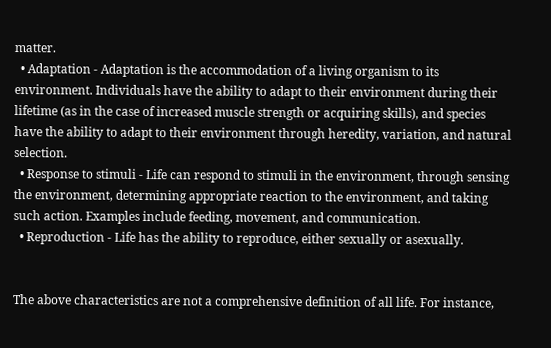matter.
  • Adaptation - Adaptation is the accommodation of a living organism to its environment. Individuals have the ability to adapt to their environment during their lifetime (as in the case of increased muscle strength or acquiring skills), and species have the ability to adapt to their environment through heredity, variation, and natural selection.
  • Response to stimuli - Life can respond to stimuli in the environment, through sensing the environment, determining appropriate reaction to the environment, and taking such action. Examples include feeding, movement, and communication.
  • Reproduction - Life has the ability to reproduce, either sexually or asexually.


The above characteristics are not a comprehensive definition of all life. For instance,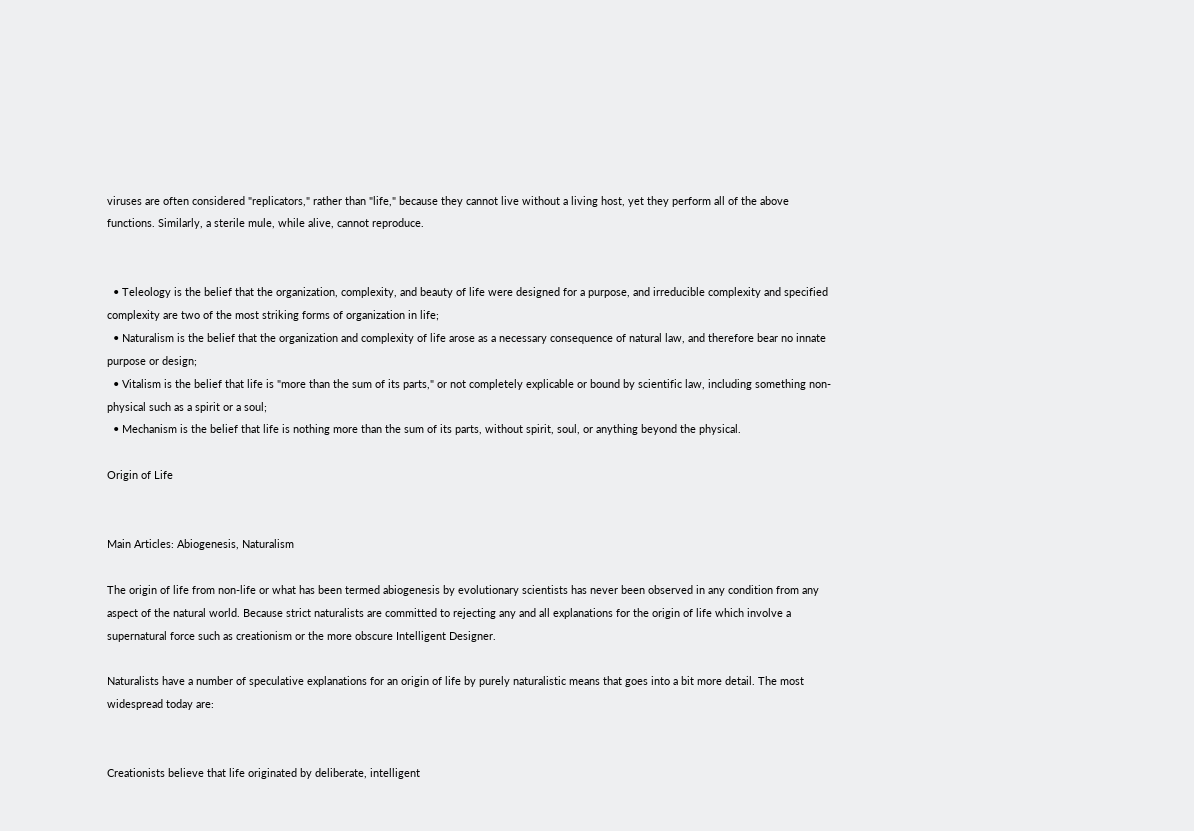viruses are often considered "replicators," rather than "life," because they cannot live without a living host, yet they perform all of the above functions. Similarly, a sterile mule, while alive, cannot reproduce.


  • Teleology is the belief that the organization, complexity, and beauty of life were designed for a purpose, and irreducible complexity and specified complexity are two of the most striking forms of organization in life;
  • Naturalism is the belief that the organization and complexity of life arose as a necessary consequence of natural law, and therefore bear no innate purpose or design;
  • Vitalism is the belief that life is "more than the sum of its parts," or not completely explicable or bound by scientific law, including something non-physical such as a spirit or a soul;
  • Mechanism is the belief that life is nothing more than the sum of its parts, without spirit, soul, or anything beyond the physical.

Origin of Life


Main Articles: Abiogenesis, Naturalism

The origin of life from non-life or what has been termed abiogenesis by evolutionary scientists has never been observed in any condition from any aspect of the natural world. Because strict naturalists are committed to rejecting any and all explanations for the origin of life which involve a supernatural force such as creationism or the more obscure Intelligent Designer.

Naturalists have a number of speculative explanations for an origin of life by purely naturalistic means that goes into a bit more detail. The most widespread today are:


Creationists believe that life originated by deliberate, intelligent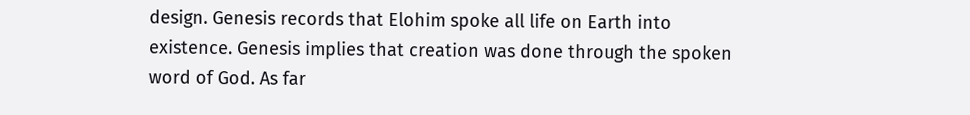design. Genesis records that Elohim spoke all life on Earth into existence. Genesis implies that creation was done through the spoken word of God. As far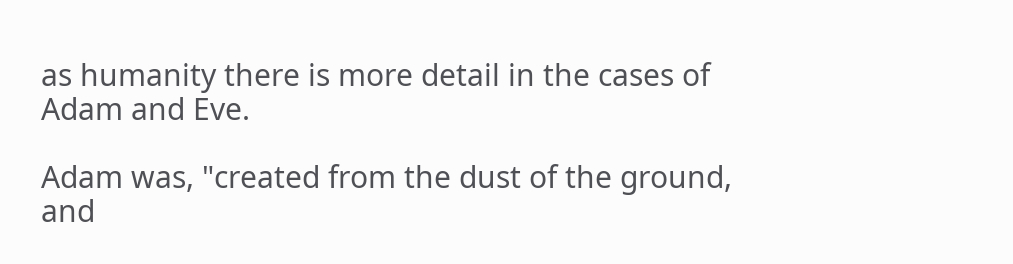as humanity there is more detail in the cases of Adam and Eve.

Adam was, "created from the dust of the ground, and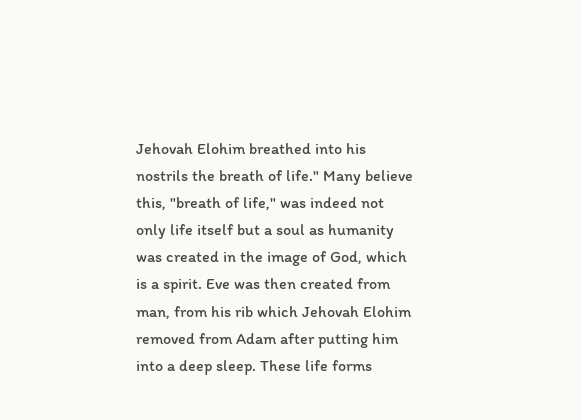Jehovah Elohim breathed into his nostrils the breath of life." Many believe this, "breath of life," was indeed not only life itself but a soul as humanity was created in the image of God, which is a spirit. Eve was then created from man, from his rib which Jehovah Elohim removed from Adam after putting him into a deep sleep. These life forms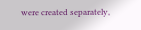were created separately,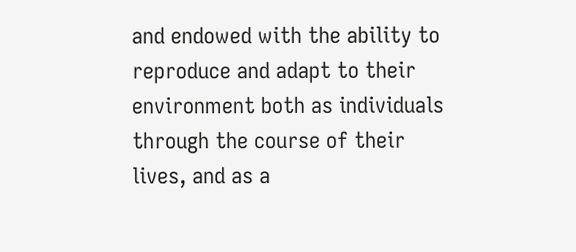and endowed with the ability to reproduce and adapt to their environment both as individuals through the course of their lives, and as a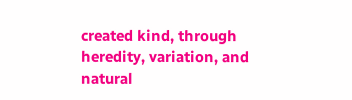created kind, through heredity, variation, and natural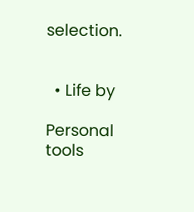selection.


  • Life by

Personal tools